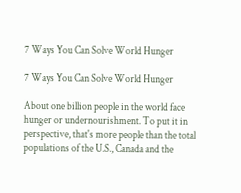7 Ways You Can Solve World Hunger

7 Ways You Can Solve World Hunger

About one billion people in the world face hunger or undernourishment. To put it in perspective, that's more people than the total populations of the U.S., Canada and the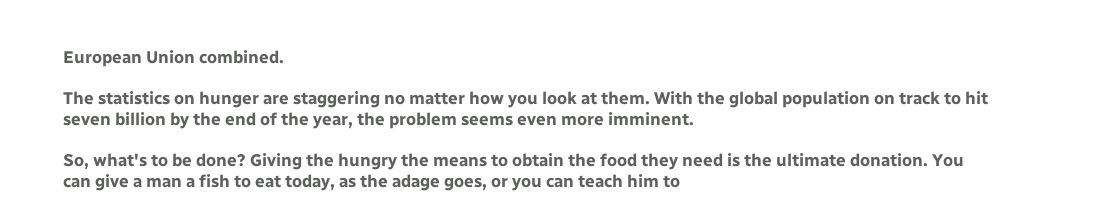European Union combined.

The statistics on hunger are staggering no matter how you look at them. With the global population on track to hit seven billion by the end of the year, the problem seems even more imminent.

So, what's to be done? Giving the hungry the means to obtain the food they need is the ultimate donation. You can give a man a fish to eat today, as the adage goes, or you can teach him to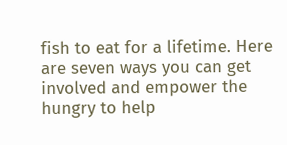fish to eat for a lifetime. Here are seven ways you can get involved and empower the hungry to help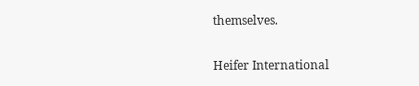themselves.

Heifer International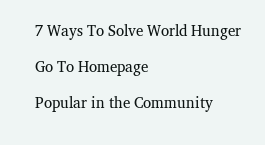7 Ways To Solve World Hunger

Go To Homepage

Popular in the Community